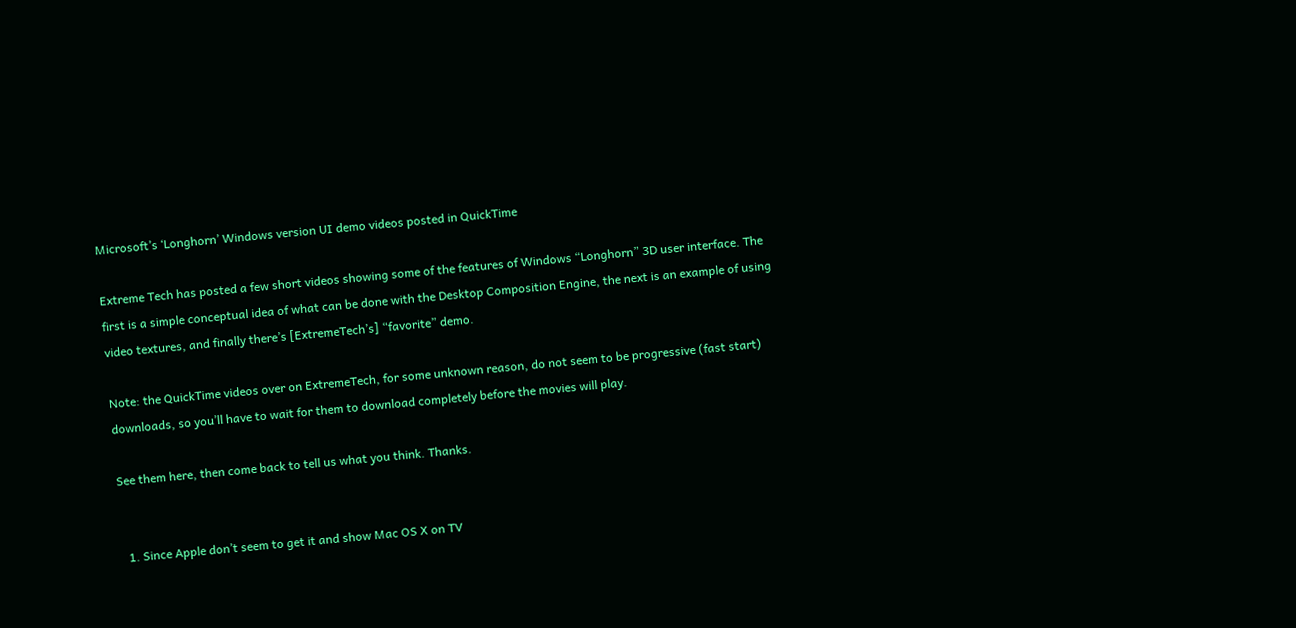Microsoft’s ‘Longhorn’ Windows version UI demo videos posted in QuickTime

Extreme Tech has posted a few short videos showing some of the features of Windows “Longhorn” 3D user interface. The first is a simple conceptual idea of what can be done with the Desktop Composition Engine, the next is an example of using video textures, and finally there’s [ExtremeTech’s] “favorite” demo.

Note: the QuickTime videos over on ExtremeTech, for some unknown reason, do not seem to be progressive (fast start) downloads, so you’ll have to wait for them to download completely before the movies will play.

See them here, then come back to tell us what you think. Thanks.


  1. Since Apple don’t seem to get it and show Mac OS X on TV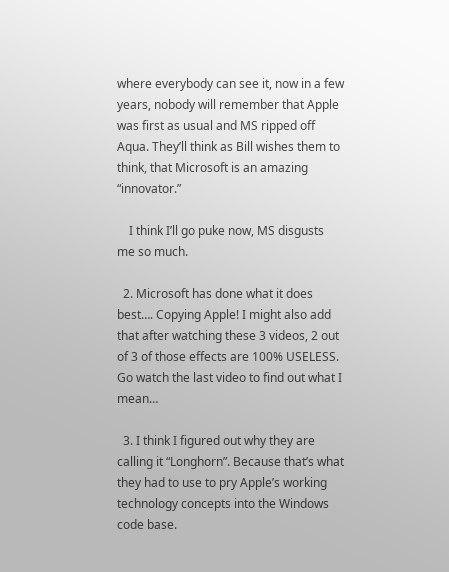where everybody can see it, now in a few years, nobody will remember that Apple was first as usual and MS ripped off Aqua. They’ll think as Bill wishes them to think, that Microsoft is an amazing “innovator.”

    I think I’ll go puke now, MS disgusts me so much.

  2. Microsoft has done what it does best…. Copying Apple! I might also add that after watching these 3 videos, 2 out of 3 of those effects are 100% USELESS. Go watch the last video to find out what I mean…

  3. I think I figured out why they are calling it “Longhorn”. Because that’s what they had to use to pry Apple’s working technology concepts into the Windows code base.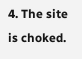4. The site is choked.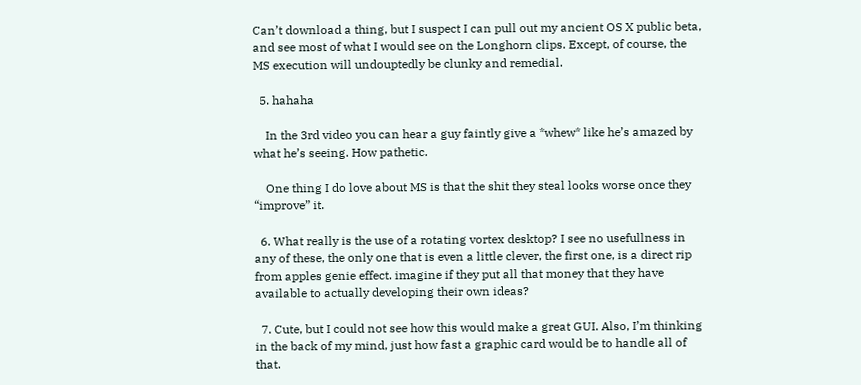Can’t download a thing, but I suspect I can pull out my ancient OS X public beta, and see most of what I would see on the Longhorn clips. Except, of course, the MS execution will undouptedly be clunky and remedial.

  5. hahaha

    In the 3rd video you can hear a guy faintly give a *whew* like he’s amazed by what he’s seeing. How pathetic.

    One thing I do love about MS is that the shit they steal looks worse once they “improve” it.

  6. What really is the use of a rotating vortex desktop? I see no usefullness in any of these, the only one that is even a little clever, the first one, is a direct rip from apples genie effect. imagine if they put all that money that they have available to actually developing their own ideas?

  7. Cute, but I could not see how this would make a great GUI. Also, I’m thinking in the back of my mind, just how fast a graphic card would be to handle all of that.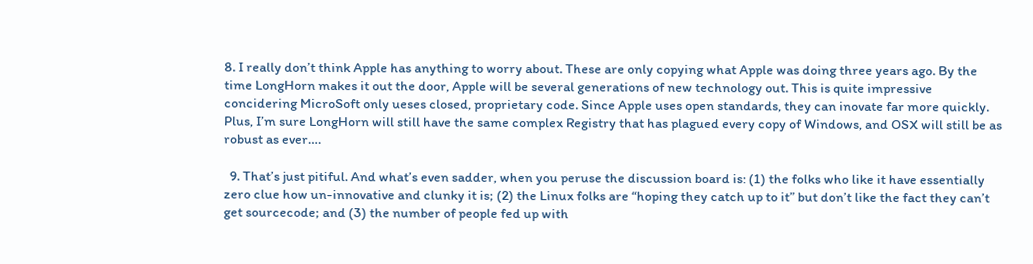8. I really don’t think Apple has anything to worry about. These are only copying what Apple was doing three years ago. By the time LongHorn makes it out the door, Apple will be several generations of new technology out. This is quite impressive concidering MicroSoft only ueses closed, proprietary code. Since Apple uses open standards, they can inovate far more quickly. Plus, I’m sure LongHorn will still have the same complex Registry that has plagued every copy of Windows, and OSX will still be as robust as ever….

  9. That’s just pitiful. And what’s even sadder, when you peruse the discussion board is: (1) the folks who like it have essentially zero clue how un-innovative and clunky it is; (2) the Linux folks are “hoping they catch up to it” but don’t like the fact they can’t get sourcecode; and (3) the number of people fed up with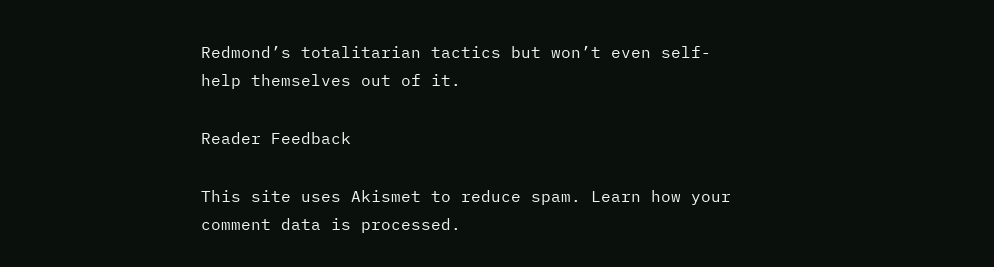Redmond’s totalitarian tactics but won’t even self-help themselves out of it.

Reader Feedback

This site uses Akismet to reduce spam. Learn how your comment data is processed.